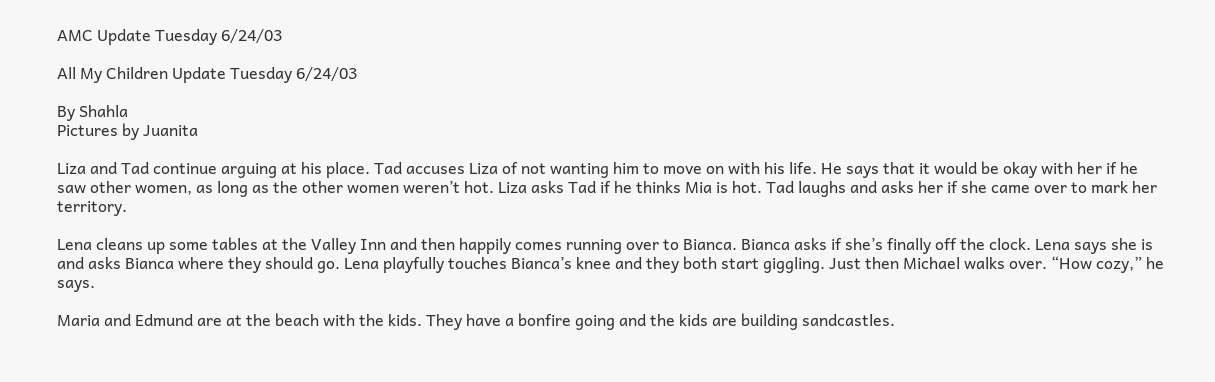AMC Update Tuesday 6/24/03

All My Children Update Tuesday 6/24/03

By Shahla
Pictures by Juanita

Liza and Tad continue arguing at his place. Tad accuses Liza of not wanting him to move on with his life. He says that it would be okay with her if he saw other women, as long as the other women weren’t hot. Liza asks Tad if he thinks Mia is hot. Tad laughs and asks her if she came over to mark her territory.

Lena cleans up some tables at the Valley Inn and then happily comes running over to Bianca. Bianca asks if she’s finally off the clock. Lena says she is and asks Bianca where they should go. Lena playfully touches Bianca’s knee and they both start giggling. Just then Michael walks over. “How cozy,” he says.

Maria and Edmund are at the beach with the kids. They have a bonfire going and the kids are building sandcastles.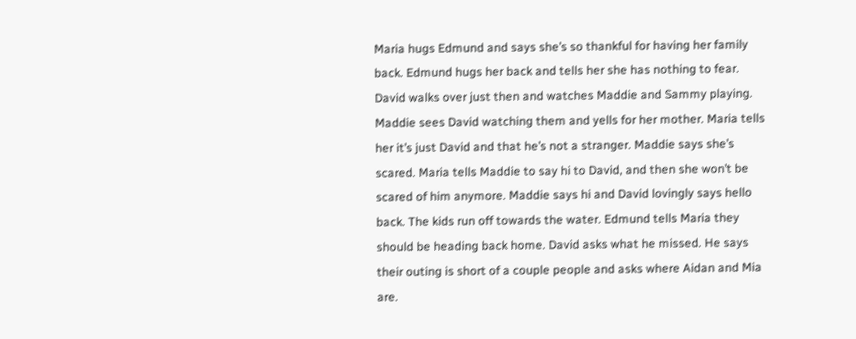Maria hugs Edmund and says she’s so thankful for having her family back. Edmund hugs her back and tells her she has nothing to fear. David walks over just then and watches Maddie and Sammy playing. Maddie sees David watching them and yells for her mother. Maria tells her it’s just David and that he’s not a stranger. Maddie says she’s scared. Maria tells Maddie to say hi to David, and then she won’t be scared of him anymore. Maddie says hi and David lovingly says hello back. The kids run off towards the water. Edmund tells Maria they should be heading back home. David asks what he missed. He says their outing is short of a couple people and asks where Aidan and Mia are.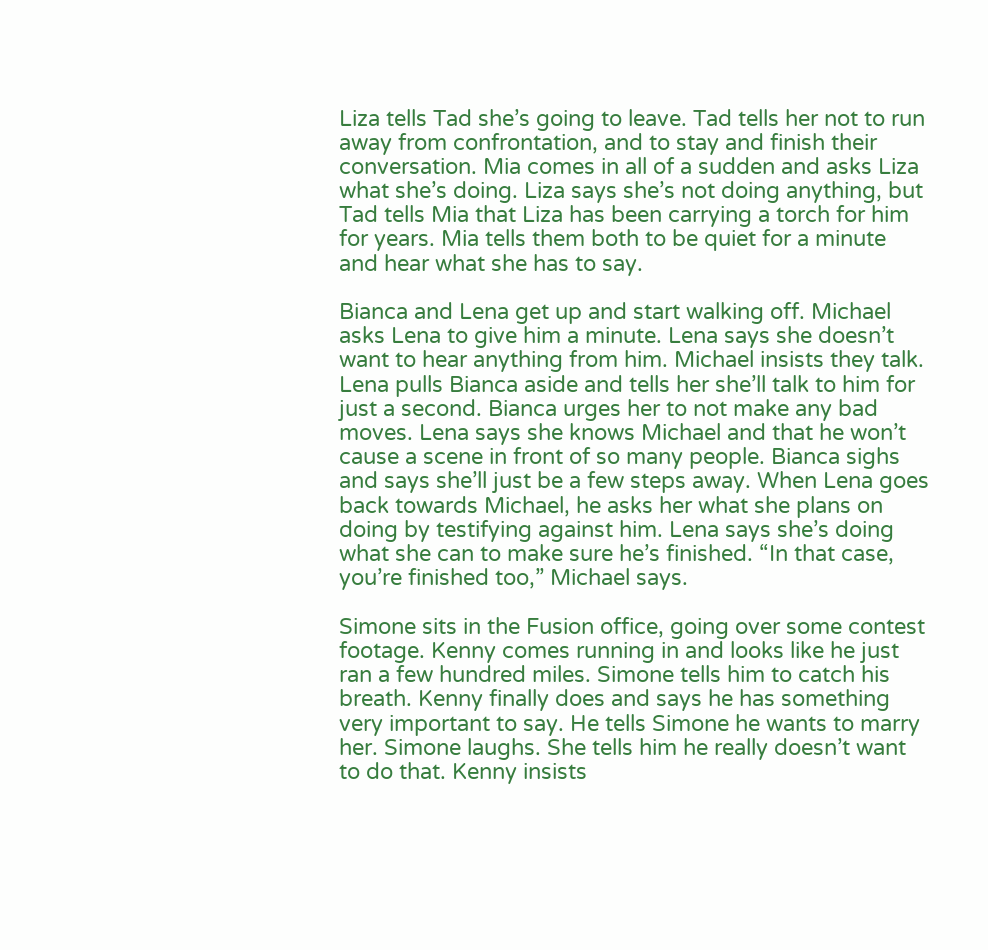Liza tells Tad she’s going to leave. Tad tells her not to run away from confrontation, and to stay and finish their conversation. Mia comes in all of a sudden and asks Liza what she’s doing. Liza says she’s not doing anything, but Tad tells Mia that Liza has been carrying a torch for him for years. Mia tells them both to be quiet for a minute and hear what she has to say.

Bianca and Lena get up and start walking off. Michael asks Lena to give him a minute. Lena says she doesn’t want to hear anything from him. Michael insists they talk. Lena pulls Bianca aside and tells her she’ll talk to him for just a second. Bianca urges her to not make any bad moves. Lena says she knows Michael and that he won’t cause a scene in front of so many people. Bianca sighs and says she’ll just be a few steps away. When Lena goes back towards Michael, he asks her what she plans on doing by testifying against him. Lena says she’s doing what she can to make sure he’s finished. “In that case, you’re finished too,” Michael says.

Simone sits in the Fusion office, going over some contest footage. Kenny comes running in and looks like he just ran a few hundred miles. Simone tells him to catch his breath. Kenny finally does and says he has something very important to say. He tells Simone he wants to marry her. Simone laughs. She tells him he really doesn’t want to do that. Kenny insists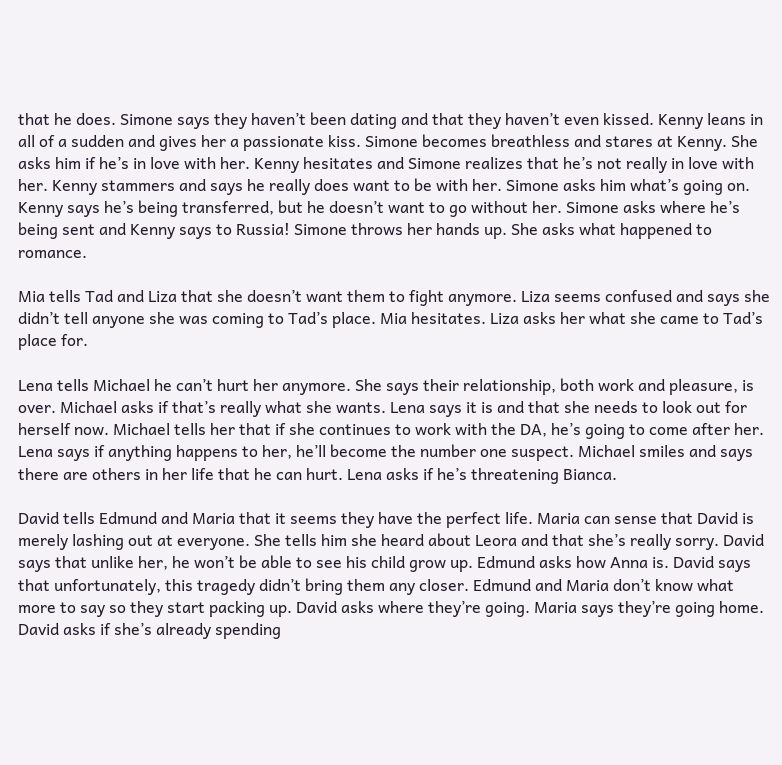that he does. Simone says they haven’t been dating and that they haven’t even kissed. Kenny leans in all of a sudden and gives her a passionate kiss. Simone becomes breathless and stares at Kenny. She asks him if he’s in love with her. Kenny hesitates and Simone realizes that he’s not really in love with her. Kenny stammers and says he really does want to be with her. Simone asks him what’s going on. Kenny says he’s being transferred, but he doesn’t want to go without her. Simone asks where he’s being sent and Kenny says to Russia! Simone throws her hands up. She asks what happened to romance.

Mia tells Tad and Liza that she doesn’t want them to fight anymore. Liza seems confused and says she didn’t tell anyone she was coming to Tad’s place. Mia hesitates. Liza asks her what she came to Tad’s place for.

Lena tells Michael he can’t hurt her anymore. She says their relationship, both work and pleasure, is over. Michael asks if that’s really what she wants. Lena says it is and that she needs to look out for herself now. Michael tells her that if she continues to work with the DA, he’s going to come after her. Lena says if anything happens to her, he’ll become the number one suspect. Michael smiles and says there are others in her life that he can hurt. Lena asks if he’s threatening Bianca.

David tells Edmund and Maria that it seems they have the perfect life. Maria can sense that David is merely lashing out at everyone. She tells him she heard about Leora and that she’s really sorry. David says that unlike her, he won’t be able to see his child grow up. Edmund asks how Anna is. David says that unfortunately, this tragedy didn’t bring them any closer. Edmund and Maria don’t know what more to say so they start packing up. David asks where they’re going. Maria says they’re going home. David asks if she’s already spending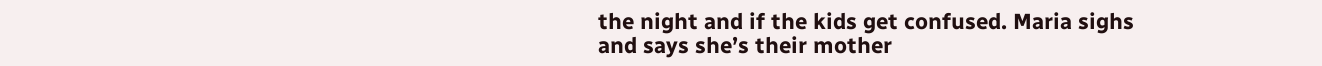the night and if the kids get confused. Maria sighs and says she’s their mother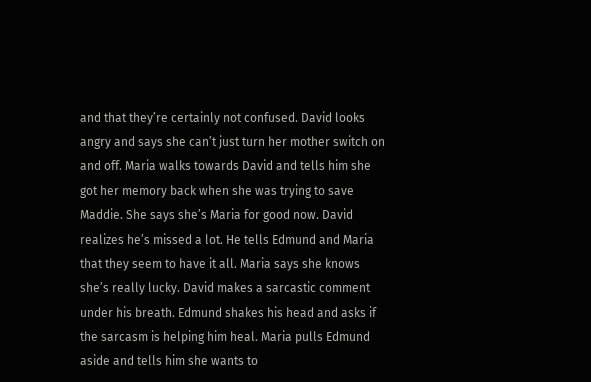and that they’re certainly not confused. David looks angry and says she can’t just turn her mother switch on and off. Maria walks towards David and tells him she got her memory back when she was trying to save Maddie. She says she’s Maria for good now. David realizes he’s missed a lot. He tells Edmund and Maria that they seem to have it all. Maria says she knows she’s really lucky. David makes a sarcastic comment under his breath. Edmund shakes his head and asks if the sarcasm is helping him heal. Maria pulls Edmund aside and tells him she wants to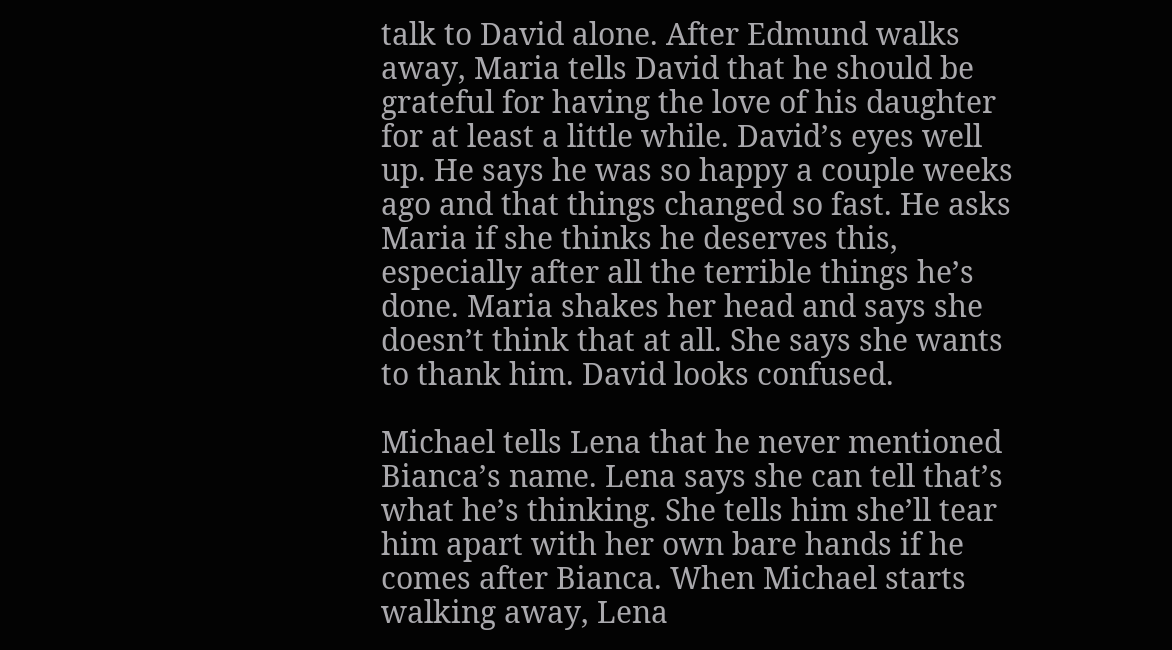talk to David alone. After Edmund walks away, Maria tells David that he should be grateful for having the love of his daughter for at least a little while. David’s eyes well up. He says he was so happy a couple weeks ago and that things changed so fast. He asks Maria if she thinks he deserves this, especially after all the terrible things he’s done. Maria shakes her head and says she doesn’t think that at all. She says she wants to thank him. David looks confused.

Michael tells Lena that he never mentioned Bianca’s name. Lena says she can tell that’s what he’s thinking. She tells him she’ll tear him apart with her own bare hands if he comes after Bianca. When Michael starts walking away, Lena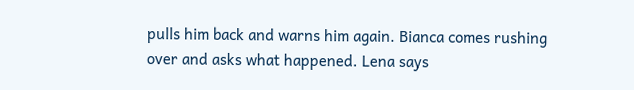pulls him back and warns him again. Bianca comes rushing over and asks what happened. Lena says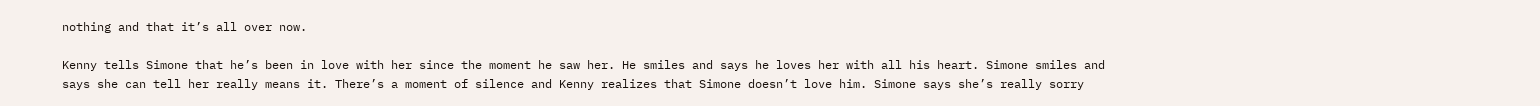nothing and that it’s all over now.

Kenny tells Simone that he’s been in love with her since the moment he saw her. He smiles and says he loves her with all his heart. Simone smiles and says she can tell her really means it. There’s a moment of silence and Kenny realizes that Simone doesn’t love him. Simone says she’s really sorry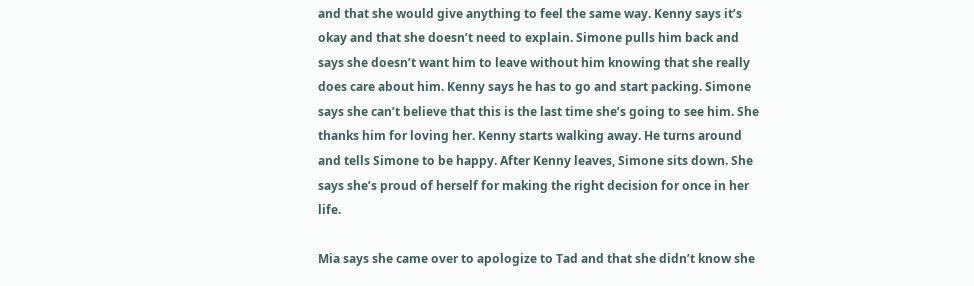and that she would give anything to feel the same way. Kenny says it’s okay and that she doesn’t need to explain. Simone pulls him back and says she doesn’t want him to leave without him knowing that she really does care about him. Kenny says he has to go and start packing. Simone says she can’t believe that this is the last time she’s going to see him. She thanks him for loving her. Kenny starts walking away. He turns around and tells Simone to be happy. After Kenny leaves, Simone sits down. She says she’s proud of herself for making the right decision for once in her life.

Mia says she came over to apologize to Tad and that she didn’t know she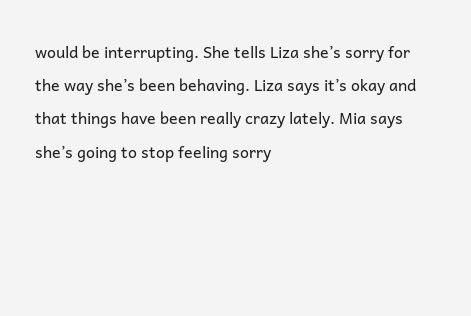would be interrupting. She tells Liza she’s sorry for the way she’s been behaving. Liza says it’s okay and that things have been really crazy lately. Mia says she’s going to stop feeling sorry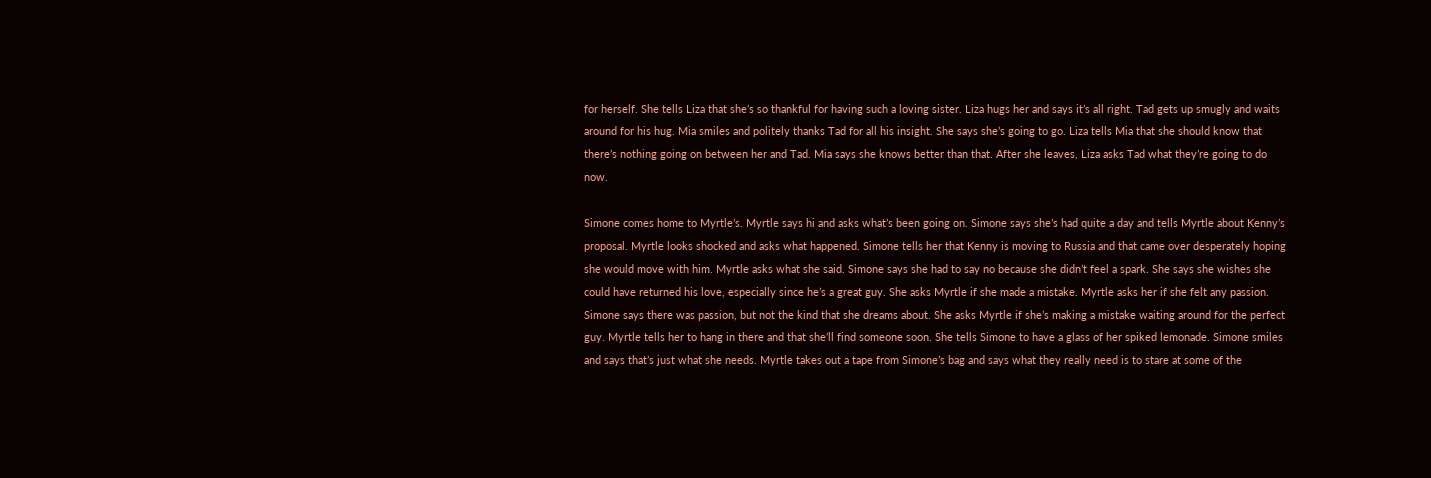for herself. She tells Liza that she’s so thankful for having such a loving sister. Liza hugs her and says it’s all right. Tad gets up smugly and waits around for his hug. Mia smiles and politely thanks Tad for all his insight. She says she’s going to go. Liza tells Mia that she should know that there’s nothing going on between her and Tad. Mia says she knows better than that. After she leaves, Liza asks Tad what they’re going to do now.

Simone comes home to Myrtle’s. Myrtle says hi and asks what’s been going on. Simone says she’s had quite a day and tells Myrtle about Kenny’s proposal. Myrtle looks shocked and asks what happened. Simone tells her that Kenny is moving to Russia and that came over desperately hoping she would move with him. Myrtle asks what she said. Simone says she had to say no because she didn’t feel a spark. She says she wishes she could have returned his love, especially since he’s a great guy. She asks Myrtle if she made a mistake. Myrtle asks her if she felt any passion. Simone says there was passion, but not the kind that she dreams about. She asks Myrtle if she’s making a mistake waiting around for the perfect guy. Myrtle tells her to hang in there and that she’ll find someone soon. She tells Simone to have a glass of her spiked lemonade. Simone smiles and says that’s just what she needs. Myrtle takes out a tape from Simone’s bag and says what they really need is to stare at some of the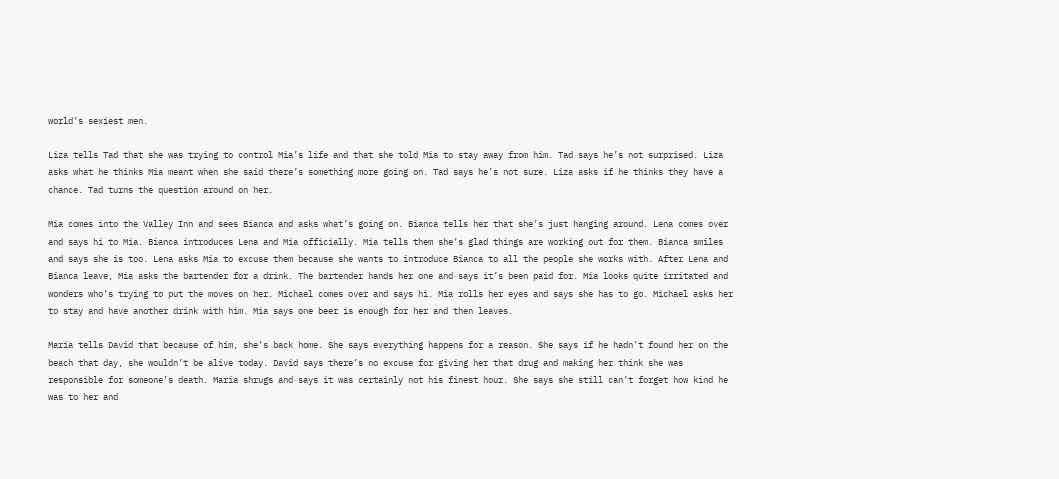world’s sexiest men.

Liza tells Tad that she was trying to control Mia’s life and that she told Mia to stay away from him. Tad says he’s not surprised. Liza asks what he thinks Mia meant when she said there’s something more going on. Tad says he’s not sure. Liza asks if he thinks they have a chance. Tad turns the question around on her.

Mia comes into the Valley Inn and sees Bianca and asks what’s going on. Bianca tells her that she’s just hanging around. Lena comes over and says hi to Mia. Bianca introduces Lena and Mia officially. Mia tells them she’s glad things are working out for them. Bianca smiles and says she is too. Lena asks Mia to excuse them because she wants to introduce Bianca to all the people she works with. After Lena and Bianca leave, Mia asks the bartender for a drink. The bartender hands her one and says it’s been paid for. Mia looks quite irritated and wonders who’s trying to put the moves on her. Michael comes over and says hi. Mia rolls her eyes and says she has to go. Michael asks her to stay and have another drink with him. Mia says one beer is enough for her and then leaves.

Maria tells David that because of him, she’s back home. She says everything happens for a reason. She says if he hadn’t found her on the beach that day, she wouldn’t be alive today. David says there’s no excuse for giving her that drug and making her think she was responsible for someone’s death. Maria shrugs and says it was certainly not his finest hour. She says she still can’t forget how kind he was to her and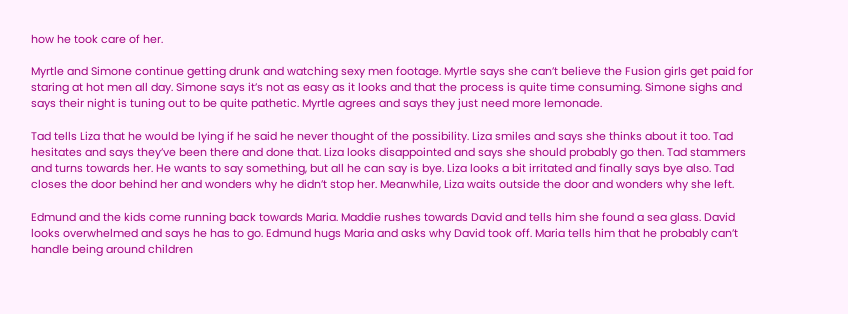how he took care of her.

Myrtle and Simone continue getting drunk and watching sexy men footage. Myrtle says she can’t believe the Fusion girls get paid for staring at hot men all day. Simone says it’s not as easy as it looks and that the process is quite time consuming. Simone sighs and says their night is tuning out to be quite pathetic. Myrtle agrees and says they just need more lemonade.

Tad tells Liza that he would be lying if he said he never thought of the possibility. Liza smiles and says she thinks about it too. Tad hesitates and says they’ve been there and done that. Liza looks disappointed and says she should probably go then. Tad stammers and turns towards her. He wants to say something, but all he can say is bye. Liza looks a bit irritated and finally says bye also. Tad closes the door behind her and wonders why he didn’t stop her. Meanwhile, Liza waits outside the door and wonders why she left.

Edmund and the kids come running back towards Maria. Maddie rushes towards David and tells him she found a sea glass. David looks overwhelmed and says he has to go. Edmund hugs Maria and asks why David took off. Maria tells him that he probably can’t handle being around children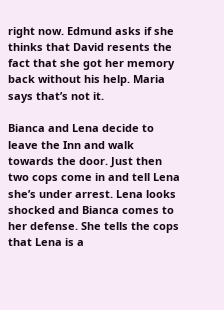right now. Edmund asks if she thinks that David resents the fact that she got her memory back without his help. Maria says that’s not it.

Bianca and Lena decide to leave the Inn and walk towards the door. Just then two cops come in and tell Lena she’s under arrest. Lena looks shocked and Bianca comes to her defense. She tells the cops that Lena is a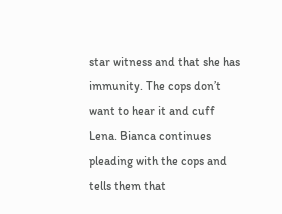star witness and that she has immunity. The cops don’t want to hear it and cuff Lena. Bianca continues pleading with the cops and tells them that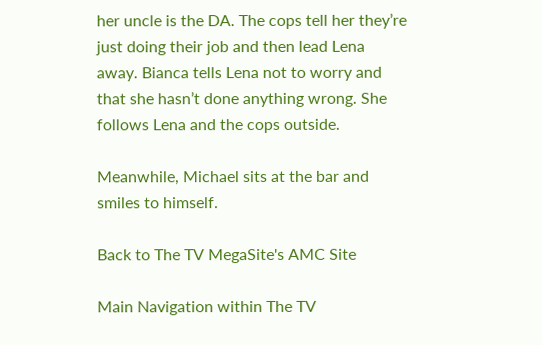her uncle is the DA. The cops tell her they’re just doing their job and then lead Lena away. Bianca tells Lena not to worry and that she hasn’t done anything wrong. She follows Lena and the cops outside.

Meanwhile, Michael sits at the bar and smiles to himself.

Back to The TV MegaSite's AMC Site

Main Navigation within The TV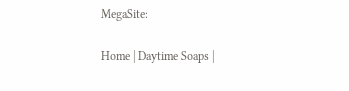MegaSite:

Home | Daytime Soaps |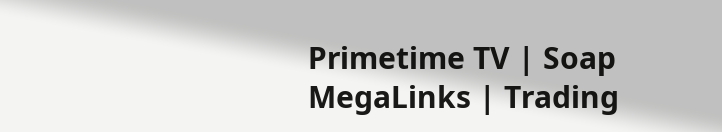Primetime TV | Soap MegaLinks | Trading